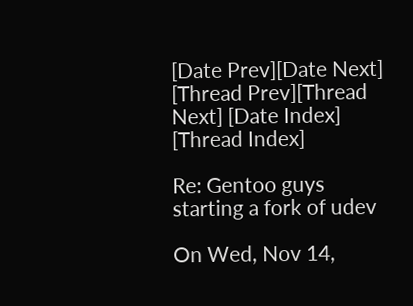[Date Prev][Date Next] [Thread Prev][Thread Next] [Date Index] [Thread Index]

Re: Gentoo guys starting a fork of udev

On Wed, Nov 14,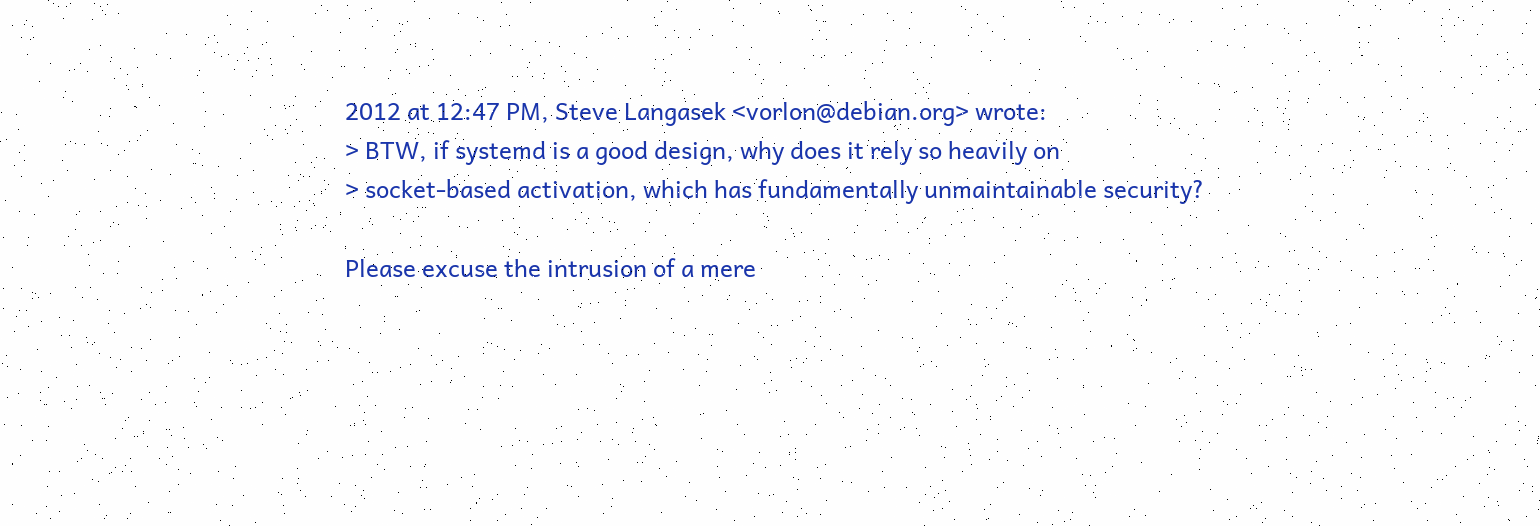2012 at 12:47 PM, Steve Langasek <vorlon@debian.org> wrote:
> BTW, if systemd is a good design, why does it rely so heavily on
> socket-based activation, which has fundamentally unmaintainable security?

Please excuse the intrusion of a mere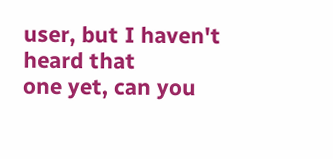user, but I haven't heard that
one yet, can you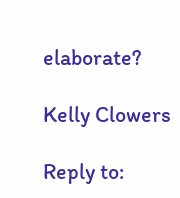elaborate?

Kelly Clowers

Reply to: